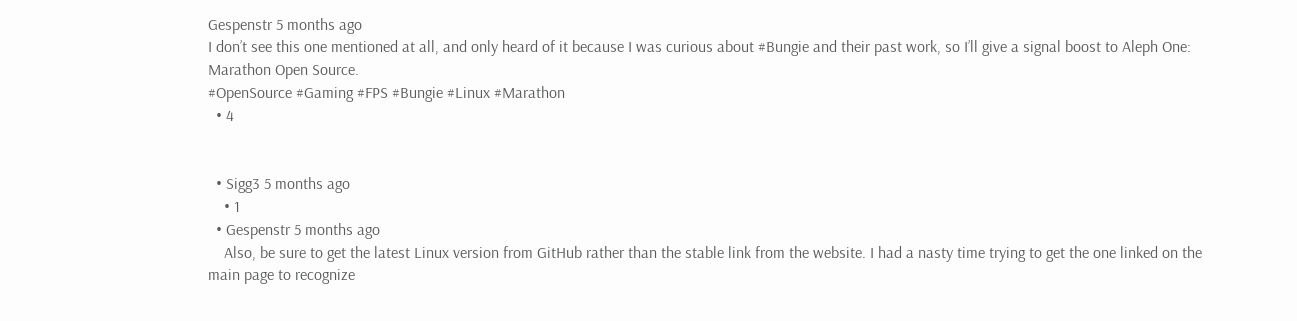Gespenstr 5 months ago
I don’t see this one mentioned at all, and only heard of it because I was curious about #Bungie and their past work, so I’ll give a signal boost to Aleph One: Marathon Open Source.
#OpenSource #Gaming #FPS #Bungie #Linux #Marathon
  • 4


  • Sigg3 5 months ago
    • 1
  • Gespenstr 5 months ago
    Also, be sure to get the latest Linux version from GitHub rather than the stable link from the website. I had a nasty time trying to get the one linked on the main page to recognize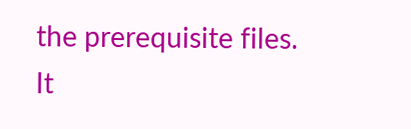the prerequisite files. It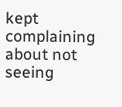kept complaining about not seeing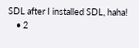SDL after I installed SDL, haha!
    • 2